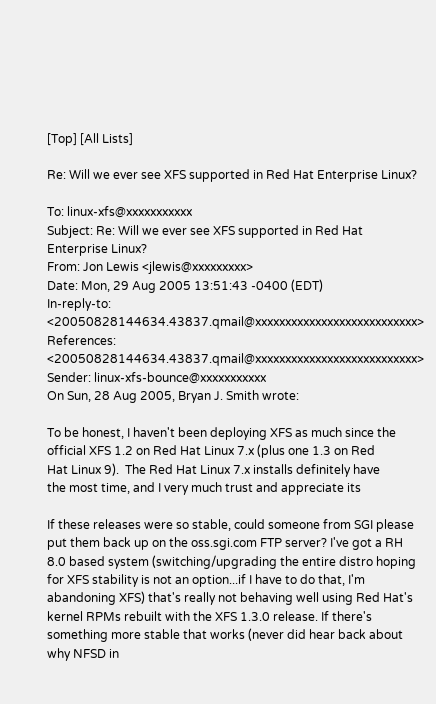[Top] [All Lists]

Re: Will we ever see XFS supported in Red Hat Enterprise Linux?

To: linux-xfs@xxxxxxxxxxx
Subject: Re: Will we ever see XFS supported in Red Hat Enterprise Linux?
From: Jon Lewis <jlewis@xxxxxxxxx>
Date: Mon, 29 Aug 2005 13:51:43 -0400 (EDT)
In-reply-to: <20050828144634.43837.qmail@xxxxxxxxxxxxxxxxxxxxxxxxxxx>
References: <20050828144634.43837.qmail@xxxxxxxxxxxxxxxxxxxxxxxxxxx>
Sender: linux-xfs-bounce@xxxxxxxxxxx
On Sun, 28 Aug 2005, Bryan J. Smith wrote:

To be honest, I haven't been deploying XFS as much since the
official XFS 1.2 on Red Hat Linux 7.x (plus one 1.3 on Red
Hat Linux 9).  The Red Hat Linux 7.x installs definitely have
the most time, and I very much trust and appreciate its

If these releases were so stable, could someone from SGI please put them back up on the oss.sgi.com FTP server? I've got a RH 8.0 based system (switching/upgrading the entire distro hoping for XFS stability is not an option...if I have to do that, I'm abandoning XFS) that's really not behaving well using Red Hat's kernel RPMs rebuilt with the XFS 1.3.0 release. If there's something more stable that works (never did hear back about why NFSD in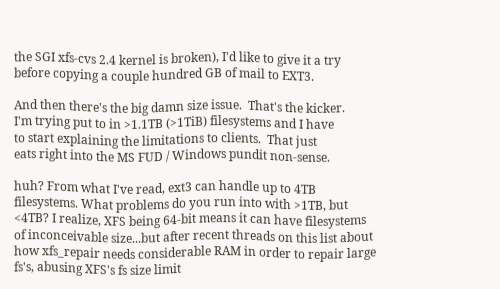the SGI xfs-cvs 2.4 kernel is broken), I'd like to give it a try before copying a couple hundred GB of mail to EXT3.

And then there's the big damn size issue.  That's the kicker.
I'm trying put to in >1.1TB (>1TiB) filesystems and I have
to start explaining the limitations to clients.  That just
eats right into the MS FUD / Windows pundit non-sense.

huh? From what I've read, ext3 can handle up to 4TB filesystems. What problems do you run into with >1TB, but <4TB? I realize, XFS being 64-bit means it can have filesystems of inconceivable size...but after recent threads on this list about how xfs_repair needs considerable RAM in order to repair large fs's, abusing XFS's fs size limit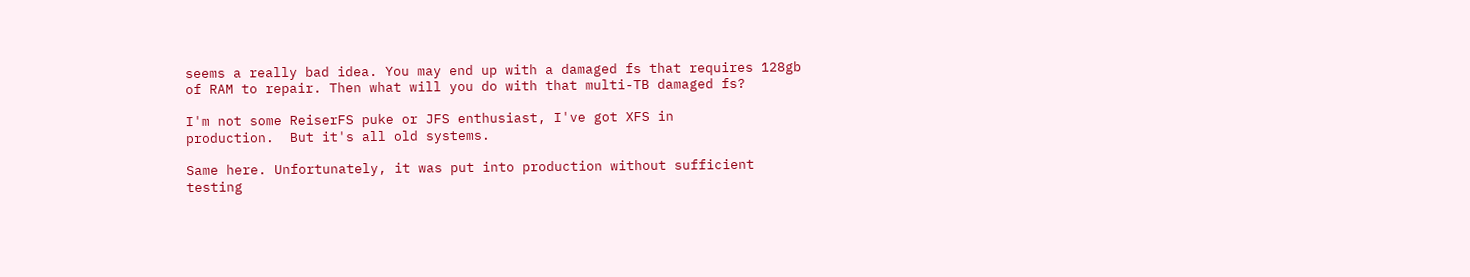seems a really bad idea. You may end up with a damaged fs that requires 128gb of RAM to repair. Then what will you do with that multi-TB damaged fs?

I'm not some ReiserFS puke or JFS enthusiast, I've got XFS in
production.  But it's all old systems.

Same here. Unfortunately, it was put into production without sufficient testing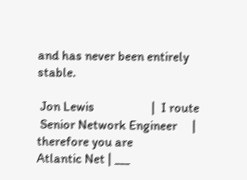and has never been entirely stable.

 Jon Lewis                   |  I route
 Senior Network Engineer     |  therefore you are
Atlantic Net | ___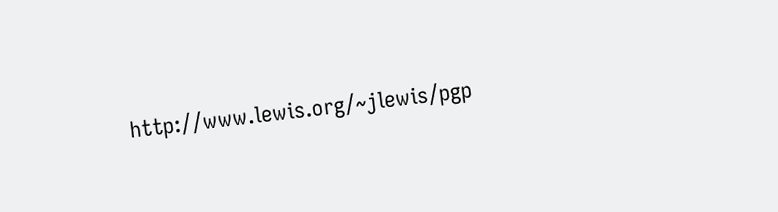http://www.lewis.org/~jlewis/pgp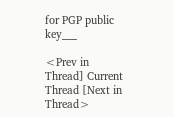for PGP public key___

<Prev in Thread] Current Thread [Next in Thread>